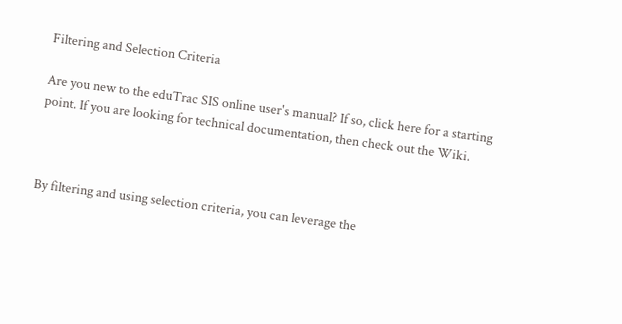Filtering and Selection Criteria

Are you new to the eduTrac SIS online user's manual? If so, click here for a starting point. If you are looking for technical documentation, then check out the Wiki.



By filtering and using selection criteria, you can leverage the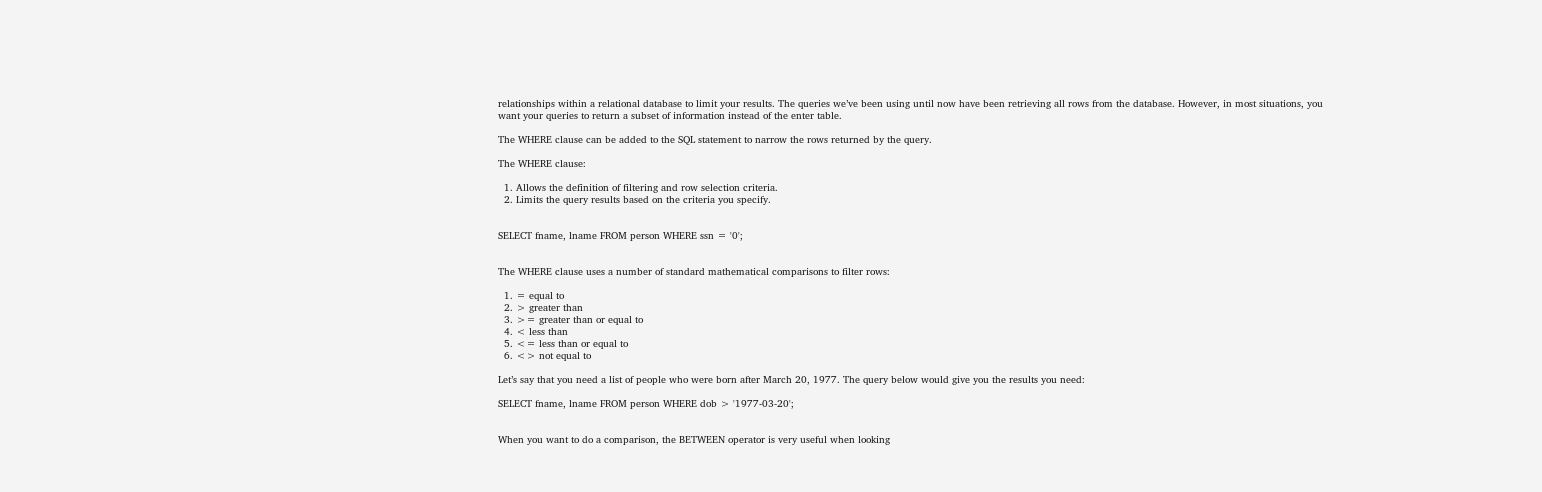relationships within a relational database to limit your results. The queries we’ve been using until now have been retrieving all rows from the database. However, in most situations, you want your queries to return a subset of information instead of the enter table.

The WHERE clause can be added to the SQL statement to narrow the rows returned by the query.

The WHERE clause:

  1. Allows the definition of filtering and row selection criteria.
  2. Limits the query results based on the criteria you specify.


SELECT fname, lname FROM person WHERE ssn = '0';


The WHERE clause uses a number of standard mathematical comparisons to filter rows:

  1. = equal to
  2. > greater than
  3. >= greater than or equal to
  4. < less than
  5. <= less than or equal to
  6. <> not equal to

Let’s say that you need a list of people who were born after March 20, 1977. The query below would give you the results you need:

SELECT fname, lname FROM person WHERE dob > '1977-03-20';


When you want to do a comparison, the BETWEEN operator is very useful when looking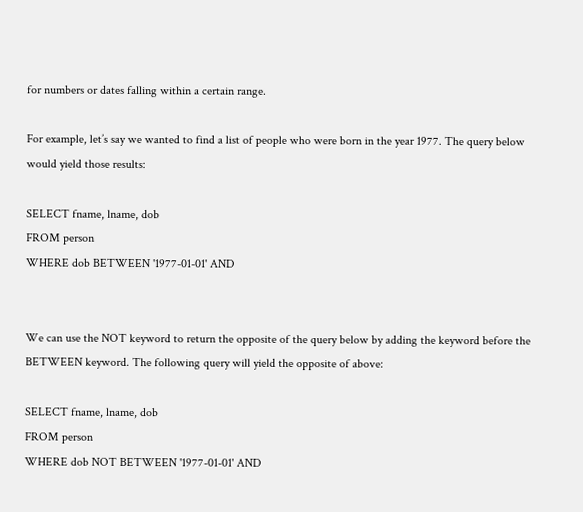for numbers or dates falling within a certain range.

For example, let’s say we wanted to find a list of people who were born in the year 1977. The query below would yield those results:

SELECT fname, lname, dob
FROM person
WHERE dob BETWEEN '1977-01-01' AND


We can use the NOT keyword to return the opposite of the query below by adding the keyword before the BETWEEN keyword. The following query will yield the opposite of above:

SELECT fname, lname, dob
FROM person
WHERE dob NOT BETWEEN '1977-01-01' AND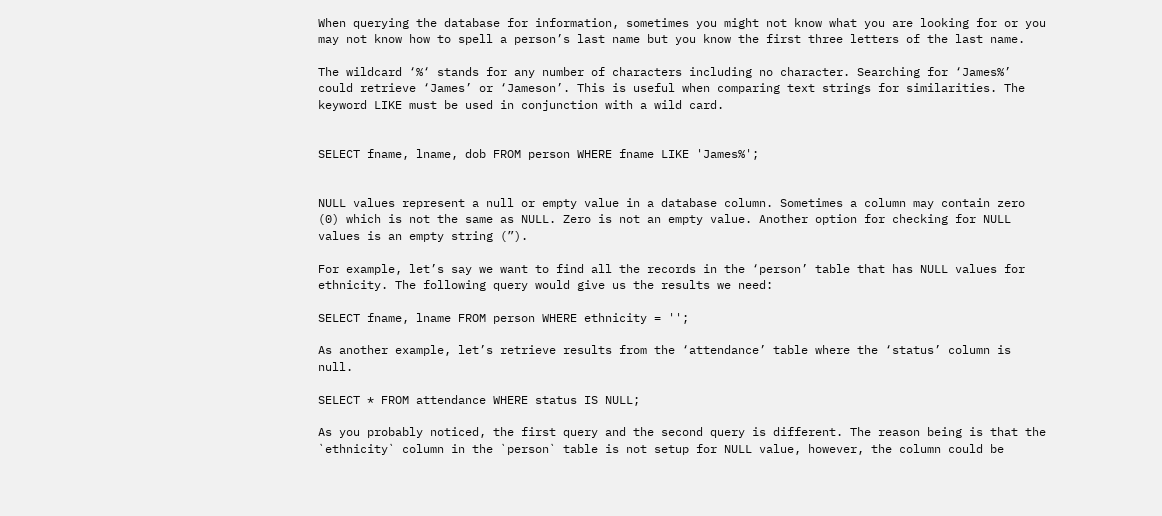When querying the database for information, sometimes you might not know what you are looking for or you may not know how to spell a person’s last name but you know the first three letters of the last name.

The wildcard ‘%‘ stands for any number of characters including no character. Searching for ‘James%’ could retrieve ‘James’ or ‘Jameson’. This is useful when comparing text strings for similarities. The keyword LIKE must be used in conjunction with a wild card.


SELECT fname, lname, dob FROM person WHERE fname LIKE 'James%';


NULL values represent a null or empty value in a database column. Sometimes a column may contain zero (0) which is not the same as NULL. Zero is not an empty value. Another option for checking for NULL values is an empty string (”).

For example, let’s say we want to find all the records in the ‘person’ table that has NULL values for ethnicity. The following query would give us the results we need:

SELECT fname, lname FROM person WHERE ethnicity = '';

As another example, let’s retrieve results from the ‘attendance’ table where the ‘status’ column is null.

SELECT * FROM attendance WHERE status IS NULL;

As you probably noticed, the first query and the second query is different. The reason being is that the `ethnicity` column in the `person` table is not setup for NULL value, however, the column could be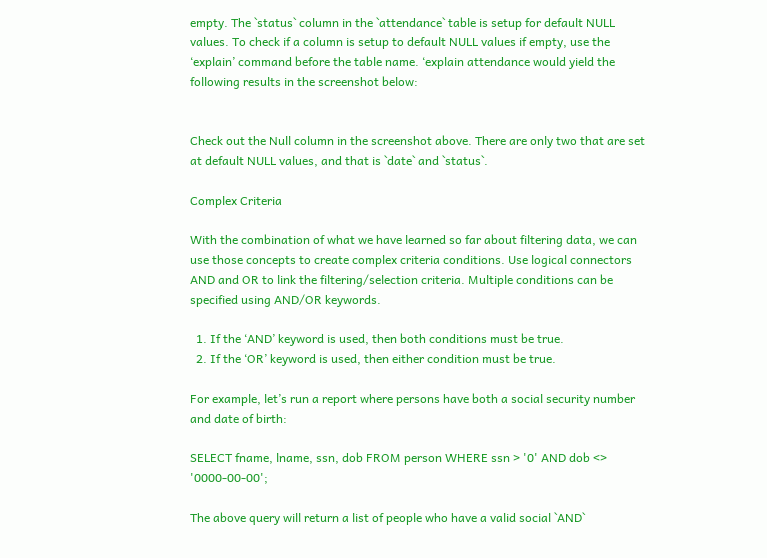empty. The `status` column in the `attendance` table is setup for default NULL values. To check if a column is setup to default NULL values if empty, use the ‘explain’ command before the table name. ‘explain attendance would yield the following results in the screenshot below:


Check out the Null column in the screenshot above. There are only two that are set at default NULL values, and that is `date` and `status`.

Complex Criteria

With the combination of what we have learned so far about filtering data, we can use those concepts to create complex criteria conditions. Use logical connectors AND and OR to link the filtering/selection criteria. Multiple conditions can be specified using AND/OR keywords.

  1. If the ‘AND’ keyword is used, then both conditions must be true.
  2. If the ‘OR’ keyword is used, then either condition must be true.

For example, let’s run a report where persons have both a social security number and date of birth:

SELECT fname, lname, ssn, dob FROM person WHERE ssn > '0' AND dob <> '0000-00-00';

The above query will return a list of people who have a valid social `AND`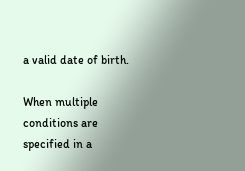a valid date of birth.

When multiple conditions are specified in a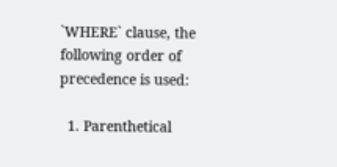`WHERE` clause, the following order of precedence is used:

  1. Parenthetical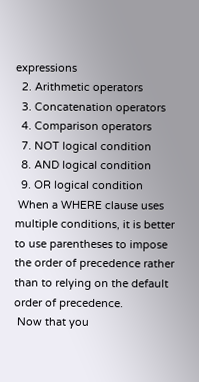expressions
  2. Arithmetic operators
  3. Concatenation operators
  4. Comparison operators
  7. NOT logical condition
  8. AND logical condition
  9. OR logical condition
 When a WHERE clause uses multiple conditions, it is better to use parentheses to impose the order of precedence rather than to relying on the default order of precedence.
 Now that you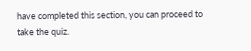have completed this section, you can proceed to take the quiz.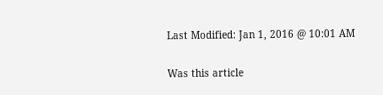Last Modified: Jan 1, 2016 @ 10:01 AM

Was this article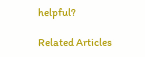helpful?

Related Articles